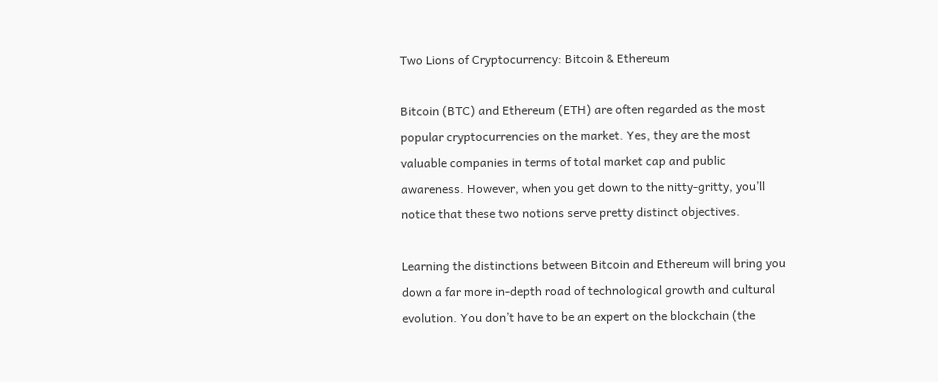Two Lions of Cryptocurrency: Bitcoin & Ethereum

Bitcoin (BTC) and Ethereum (ETH) are often regarded as the most popular cryptocurrencies on the market. Yes, they are the most valuable companies in terms of total market cap and public awareness. However, when you get down to the nitty-gritty, you’ll notice that these two notions serve pretty distinct objectives.

Learning the distinctions between Bitcoin and Ethereum will bring you down a far more in-depth road of technological growth and cultural evolution. You don’t have to be an expert on the blockchain (the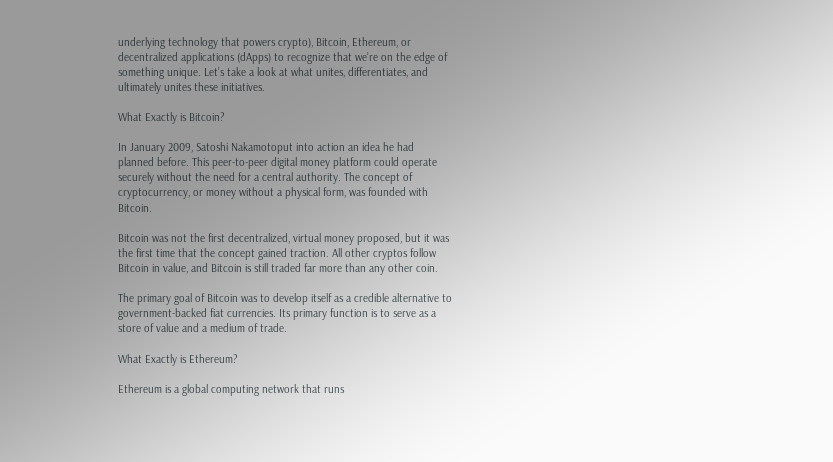underlying technology that powers crypto), Bitcoin, Ethereum, or decentralized applications (dApps) to recognize that we’re on the edge of something unique. Let’s take a look at what unites, differentiates, and ultimately unites these initiatives.

What Exactly is Bitcoin?

In January 2009, Satoshi Nakamotoput into action an idea he had planned before. This peer-to-peer digital money platform could operate securely without the need for a central authority. The concept of cryptocurrency, or money without a physical form, was founded with Bitcoin.

Bitcoin was not the first decentralized, virtual money proposed, but it was the first time that the concept gained traction. All other cryptos follow Bitcoin in value, and Bitcoin is still traded far more than any other coin.

The primary goal of Bitcoin was to develop itself as a credible alternative to government-backed fiat currencies. Its primary function is to serve as a store of value and a medium of trade.

What Exactly is Ethereum?

Ethereum is a global computing network that runs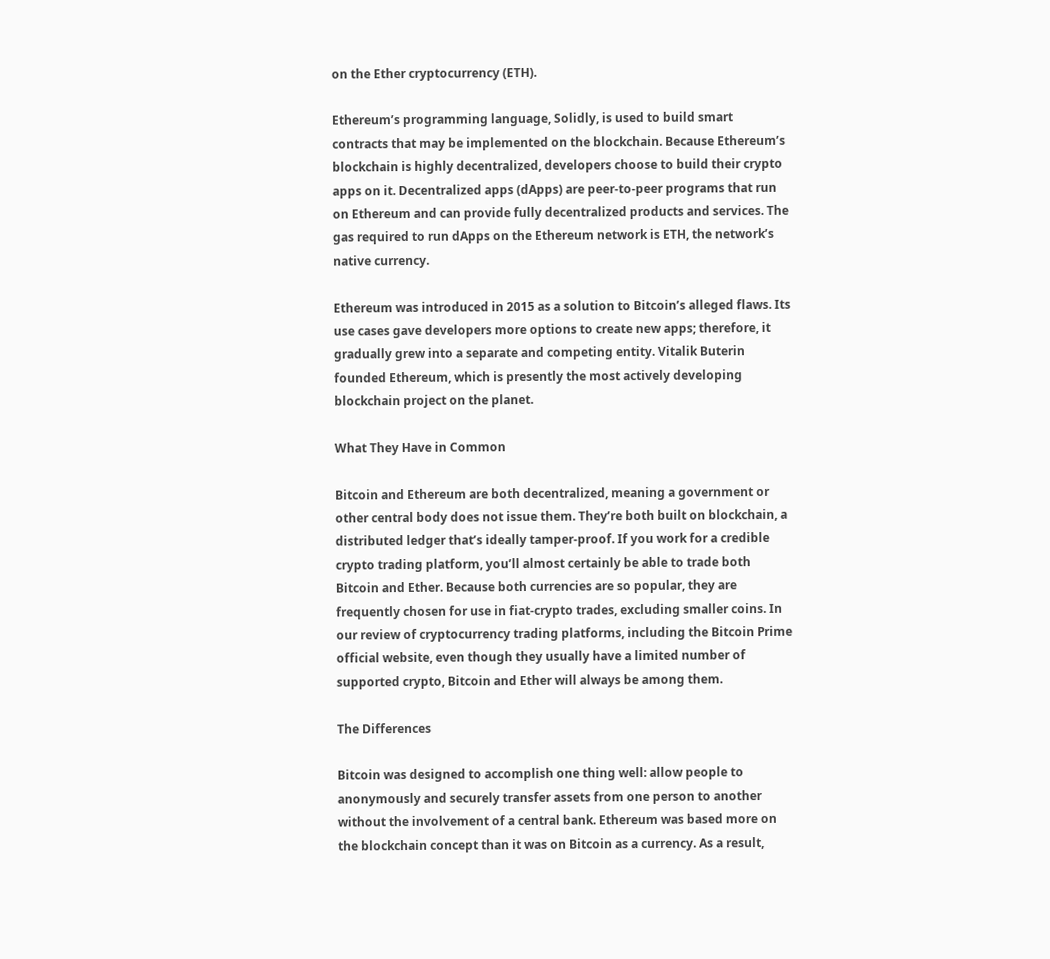on the Ether cryptocurrency (ETH).

Ethereum’s programming language, Solidly, is used to build smart contracts that may be implemented on the blockchain. Because Ethereum’s blockchain is highly decentralized, developers choose to build their crypto apps on it. Decentralized apps (dApps) are peer-to-peer programs that run on Ethereum and can provide fully decentralized products and services. The gas required to run dApps on the Ethereum network is ETH, the network’s native currency.

Ethereum was introduced in 2015 as a solution to Bitcoin’s alleged flaws. Its use cases gave developers more options to create new apps; therefore, it gradually grew into a separate and competing entity. Vitalik Buterin founded Ethereum, which is presently the most actively developing blockchain project on the planet.

What They Have in Common

Bitcoin and Ethereum are both decentralized, meaning a government or other central body does not issue them. They’re both built on blockchain, a distributed ledger that’s ideally tamper-proof. If you work for a credible crypto trading platform, you’ll almost certainly be able to trade both Bitcoin and Ether. Because both currencies are so popular, they are frequently chosen for use in fiat-crypto trades, excluding smaller coins. In our review of cryptocurrency trading platforms, including the Bitcoin Prime official website, even though they usually have a limited number of supported crypto, Bitcoin and Ether will always be among them.

The Differences

Bitcoin was designed to accomplish one thing well: allow people to anonymously and securely transfer assets from one person to another without the involvement of a central bank. Ethereum was based more on the blockchain concept than it was on Bitcoin as a currency. As a result,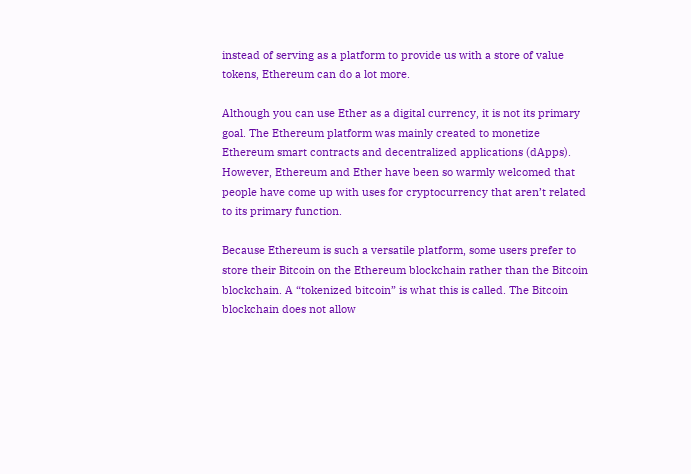instead of serving as a platform to provide us with a store of value tokens, Ethereum can do a lot more.

Although you can use Ether as a digital currency, it is not its primary goal. The Ethereum platform was mainly created to monetize Ethereum smart contracts and decentralized applications (dApps). However, Ethereum and Ether have been so warmly welcomed that people have come up with uses for cryptocurrency that aren’t related to its primary function.

Because Ethereum is such a versatile platform, some users prefer to store their Bitcoin on the Ethereum blockchain rather than the Bitcoin blockchain. A “tokenized bitcoin” is what this is called. The Bitcoin blockchain does not allow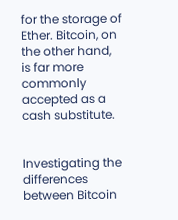for the storage of Ether. Bitcoin, on the other hand, is far more commonly accepted as a cash substitute.


Investigating the differences between Bitcoin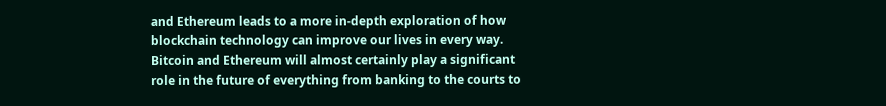and Ethereum leads to a more in-depth exploration of how blockchain technology can improve our lives in every way. Bitcoin and Ethereum will almost certainly play a significant role in the future of everything from banking to the courts to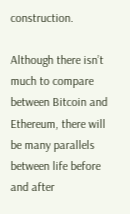construction.

Although there isn’t much to compare between Bitcoin and Ethereum, there will be many parallels between life before and after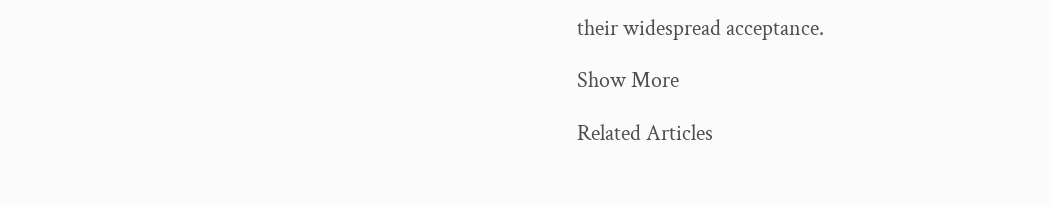their widespread acceptance.

Show More

Related Articles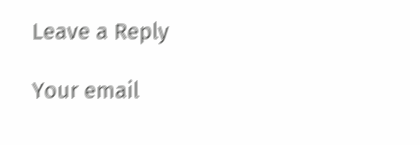Leave a Reply

Your email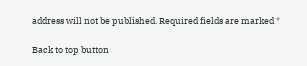address will not be published. Required fields are marked *

Back to top button